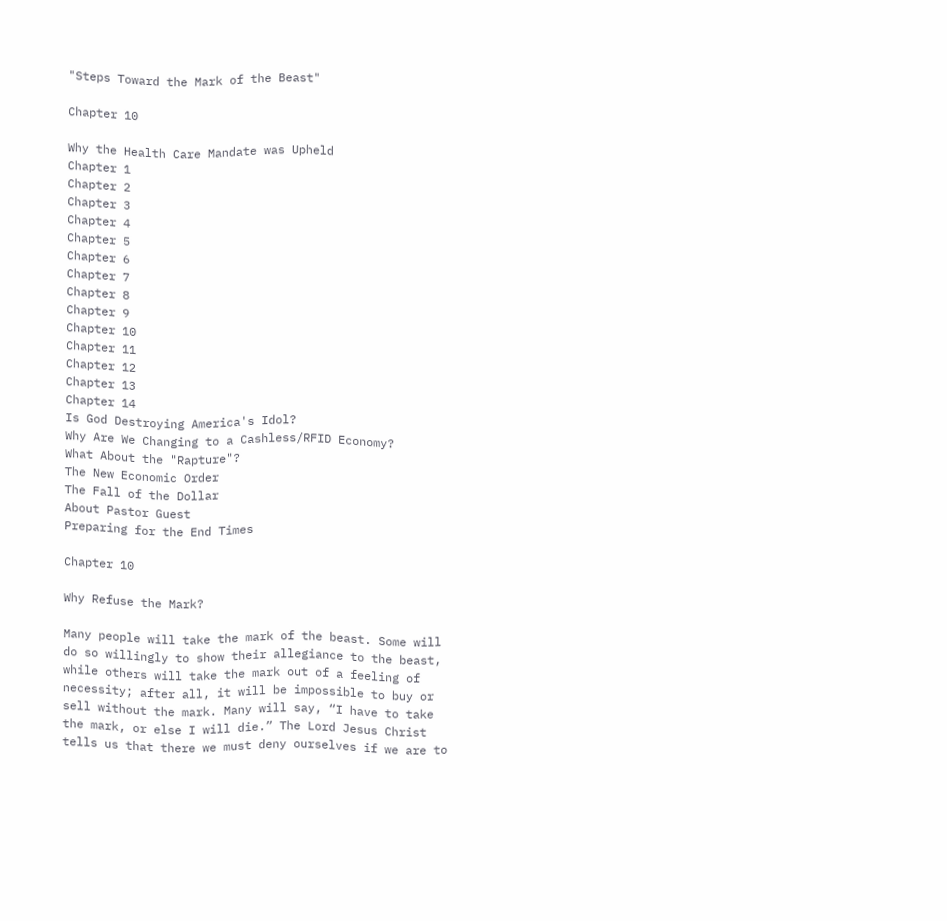"Steps Toward the Mark of the Beast"

Chapter 10

Why the Health Care Mandate was Upheld
Chapter 1
Chapter 2
Chapter 3
Chapter 4
Chapter 5
Chapter 6
Chapter 7
Chapter 8
Chapter 9
Chapter 10
Chapter 11
Chapter 12
Chapter 13
Chapter 14
Is God Destroying America's Idol?
Why Are We Changing to a Cashless/RFID Economy?
What About the "Rapture"?
The New Economic Order
The Fall of the Dollar
About Pastor Guest
Preparing for the End Times

Chapter 10

Why Refuse the Mark?

Many people will take the mark of the beast. Some will do so willingly to show their allegiance to the beast, while others will take the mark out of a feeling of necessity; after all, it will be impossible to buy or sell without the mark. Many will say, “I have to take the mark, or else I will die.” The Lord Jesus Christ tells us that there we must deny ourselves if we are to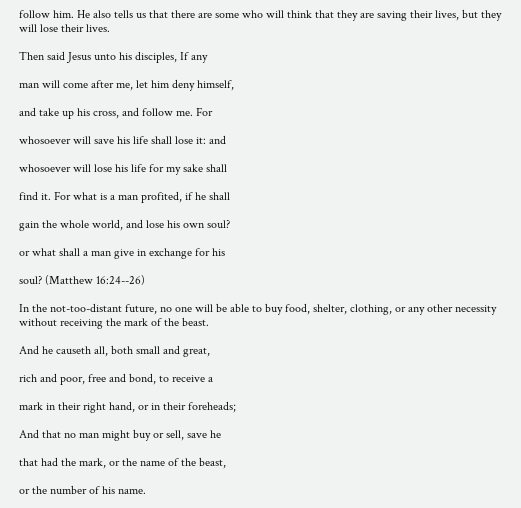follow him. He also tells us that there are some who will think that they are saving their lives, but they will lose their lives.

Then said Jesus unto his disciples, If any

man will come after me, let him deny himself,

and take up his cross, and follow me. For

whosoever will save his life shall lose it: and

whosoever will lose his life for my sake shall

find it. For what is a man profited, if he shall

gain the whole world, and lose his own soul?

or what shall a man give in exchange for his

soul? (Matthew 16:24--26)

In the not-too-distant future, no one will be able to buy food, shelter, clothing, or any other necessity without receiving the mark of the beast.

And he causeth all, both small and great,

rich and poor, free and bond, to receive a

mark in their right hand, or in their foreheads;

And that no man might buy or sell, save he

that had the mark, or the name of the beast,

or the number of his name.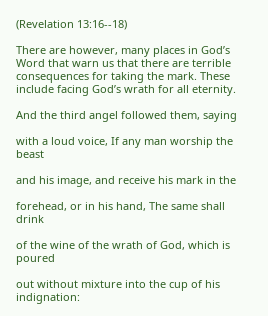(Revelation 13:16--18)

There are however, many places in God’s Word that warn us that there are terrible consequences for taking the mark. These include facing God’s wrath for all eternity.

And the third angel followed them, saying

with a loud voice, If any man worship the beast

and his image, and receive his mark in the

forehead, or in his hand, The same shall drink

of the wine of the wrath of God, which is poured

out without mixture into the cup of his indignation: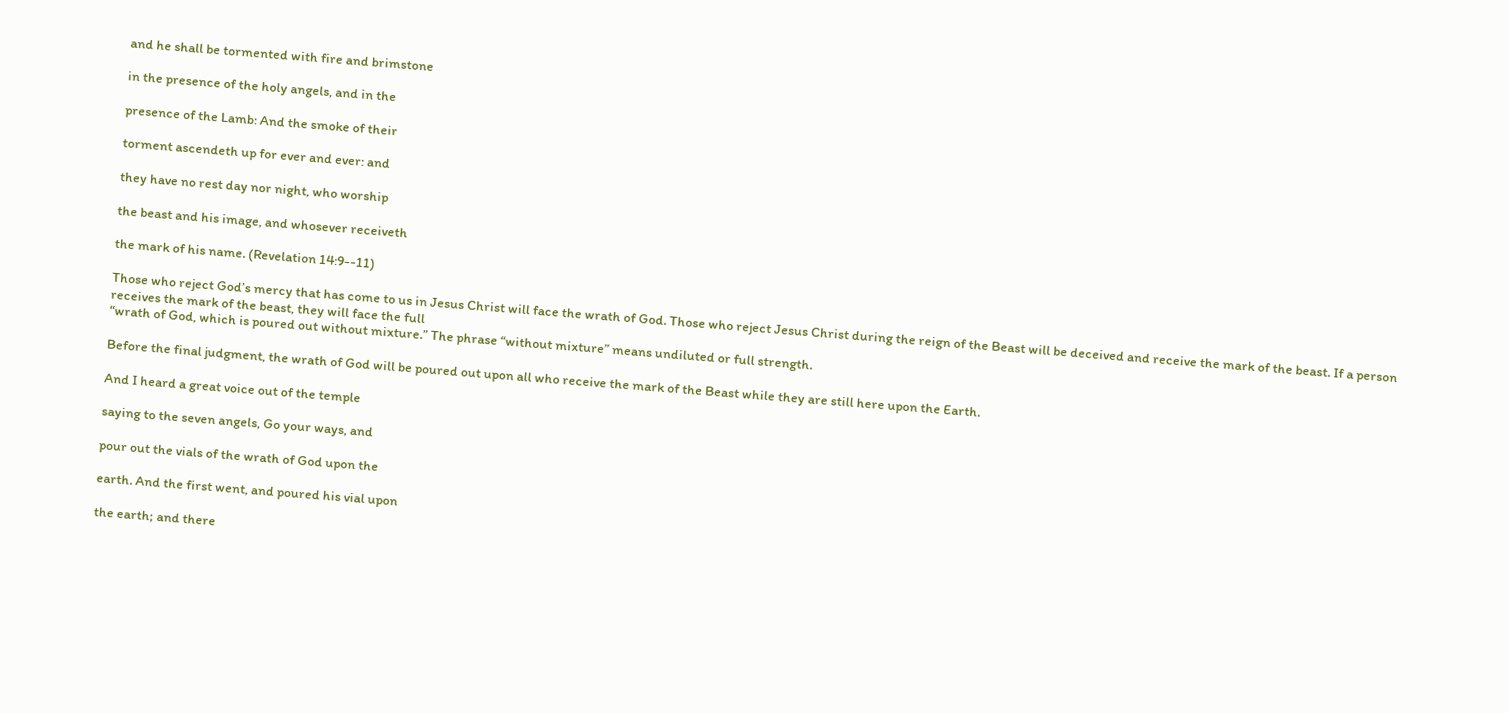and he shall be tormented with fire and brimstone

in the presence of the holy angels, and in the

presence of the Lamb: And the smoke of their

torment ascendeth up for ever and ever: and

they have no rest day nor night, who worship

the beast and his image, and whosever receiveth

the mark of his name. (Revelation 14:9--11)

Those who reject God’s mercy that has come to us in Jesus Christ will face the wrath of God. Those who reject Jesus Christ during the reign of the Beast will be deceived and receive the mark of the beast. If a person receives the mark of the beast, they will face the full
“wrath of God, which is poured out without mixture.” The phrase “without mixture” means undiluted or full strength.

Before the final judgment, the wrath of God will be poured out upon all who receive the mark of the Beast while they are still here upon the Earth.

And I heard a great voice out of the temple

saying to the seven angels, Go your ways, and

pour out the vials of the wrath of God upon the

earth. And the first went, and poured his vial upon

the earth; and there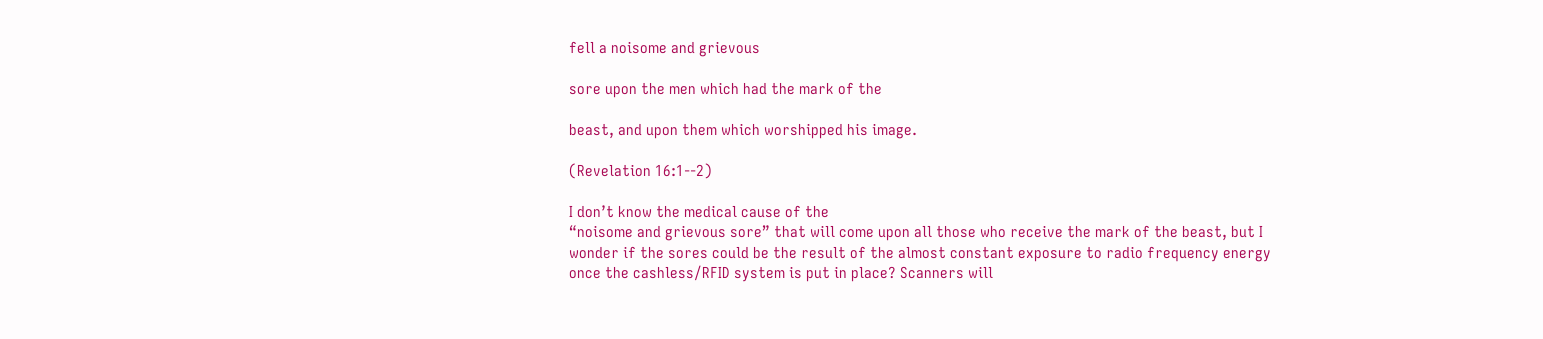fell a noisome and grievous

sore upon the men which had the mark of the

beast, and upon them which worshipped his image.

(Revelation 16:1--2)

I don’t know the medical cause of the
“noisome and grievous sore” that will come upon all those who receive the mark of the beast, but I wonder if the sores could be the result of the almost constant exposure to radio frequency energy once the cashless/RFID system is put in place? Scanners will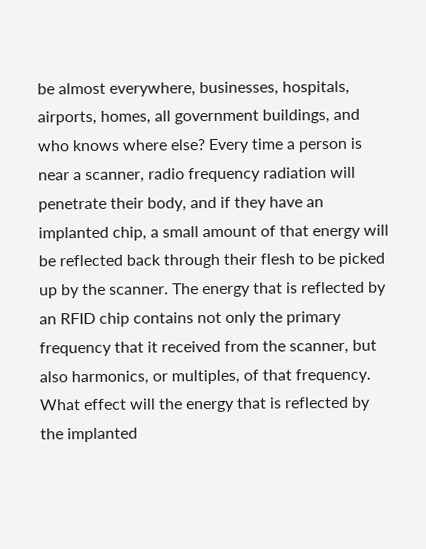be almost everywhere, businesses, hospitals, airports, homes, all government buildings, and who knows where else? Every time a person is near a scanner, radio frequency radiation will penetrate their body, and if they have an implanted chip, a small amount of that energy will be reflected back through their flesh to be picked up by the scanner. The energy that is reflected by an RFID chip contains not only the primary frequency that it received from the scanner, but also harmonics, or multiples, of that frequency. What effect will the energy that is reflected by the implanted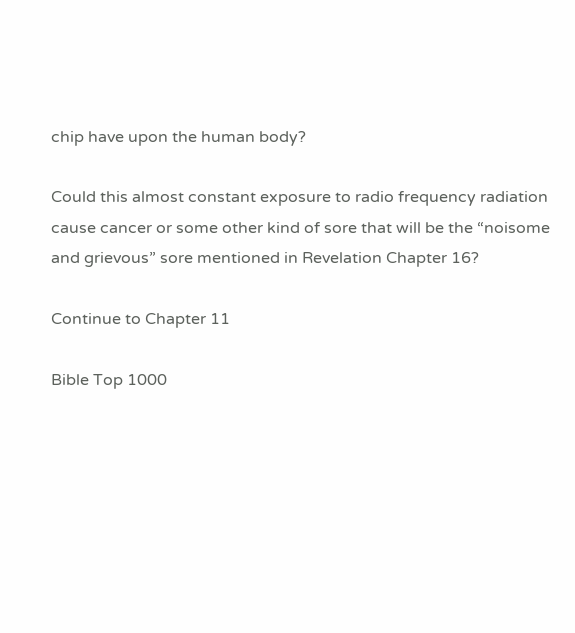chip have upon the human body?

Could this almost constant exposure to radio frequency radiation cause cancer or some other kind of sore that will be the “noisome and grievous” sore mentioned in Revelation Chapter 16?

Continue to Chapter 11

Bible Top 1000